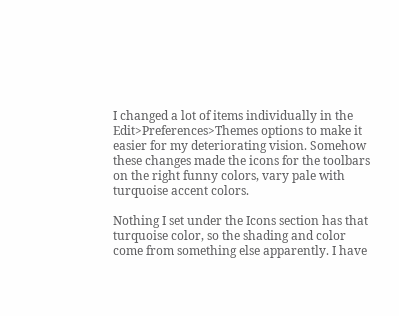I changed a lot of items individually in the Edit>Preferences>Themes options to make it easier for my deteriorating vision. Somehow these changes made the icons for the toolbars on the right funny colors, vary pale with turquoise accent colors.

Nothing I set under the Icons section has that turquoise color, so the shading and color come from something else apparently. I have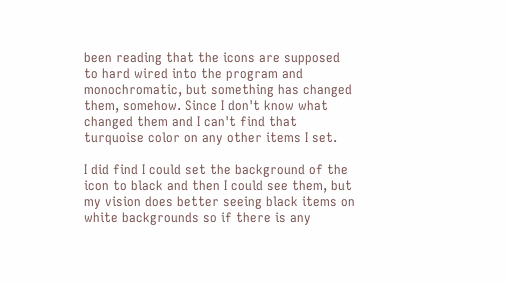been reading that the icons are supposed to hard wired into the program and monochromatic, but something has changed them, somehow. Since I don't know what changed them and I can't find that turquoise color on any other items I set.

I did find I could set the background of the icon to black and then I could see them, but my vision does better seeing black items on white backgrounds so if there is any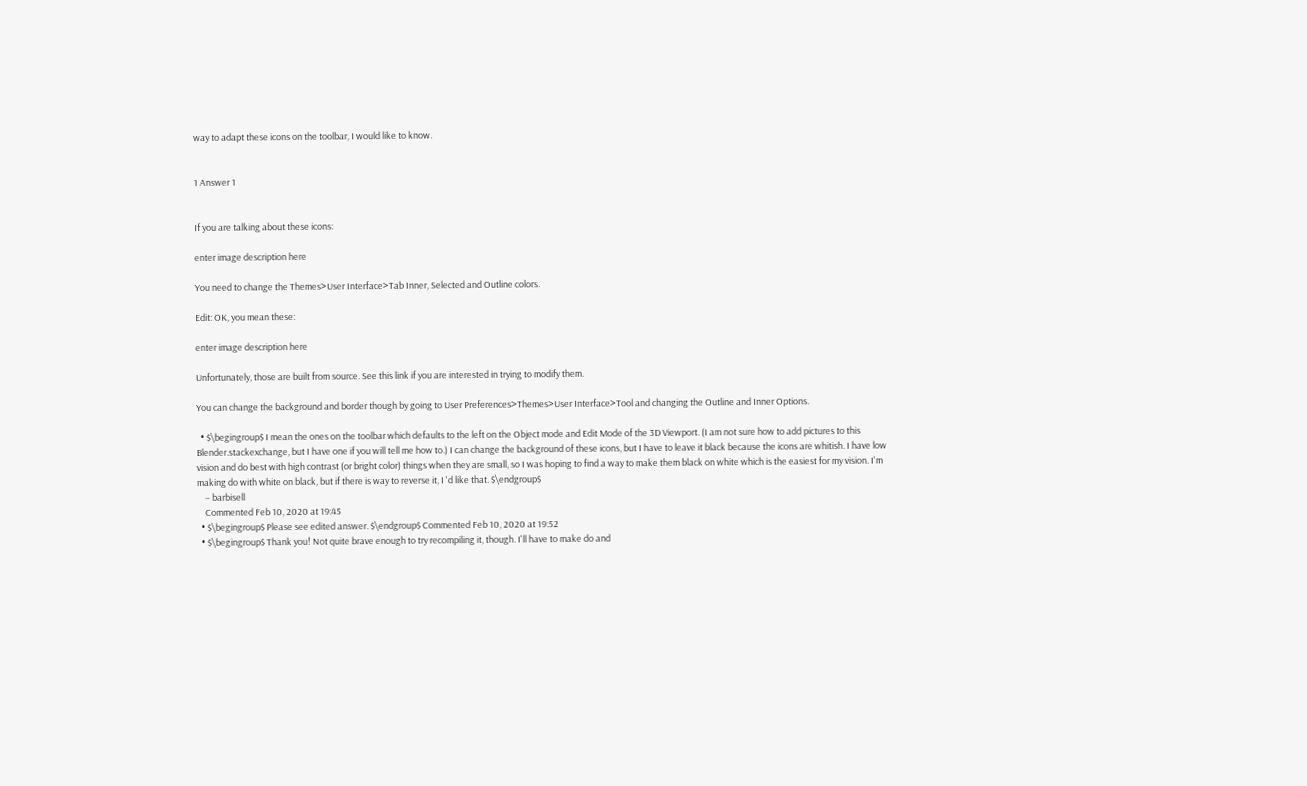way to adapt these icons on the toolbar, I would like to know.


1 Answer 1


If you are talking about these icons:

enter image description here

You need to change the Themes>User Interface>Tab Inner, Selected and Outline colors.

Edit: OK, you mean these:

enter image description here

Unfortunately, those are built from source. See this link if you are interested in trying to modify them.

You can change the background and border though by going to User Preferences>Themes>User Interface>Tool and changing the Outline and Inner Options.

  • $\begingroup$ I mean the ones on the toolbar which defaults to the left on the Object mode and Edit Mode of the 3D Viewport. (I am not sure how to add pictures to this Blender.stackexchange, but I have one if you will tell me how to.) I can change the background of these icons, but I have to leave it black because the icons are whitish. I have low vision and do best with high contrast (or bright color) things when they are small, so I was hoping to find a way to make them black on white which is the easiest for my vision. I'm making do with white on black, but if there is way to reverse it, I 'd like that. $\endgroup$
    – barbisell
    Commented Feb 10, 2020 at 19:45
  • $\begingroup$ Please see edited answer. $\endgroup$ Commented Feb 10, 2020 at 19:52
  • $\begingroup$ Thank you! Not quite brave enough to try recompiling it, though. I'll have to make do and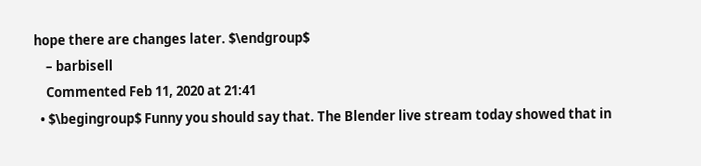hope there are changes later. $\endgroup$
    – barbisell
    Commented Feb 11, 2020 at 21:41
  • $\begingroup$ Funny you should say that. The Blender live stream today showed that in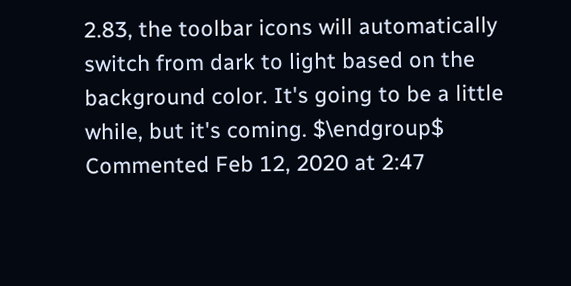2.83, the toolbar icons will automatically switch from dark to light based on the background color. It's going to be a little while, but it's coming. $\endgroup$ Commented Feb 12, 2020 at 2:47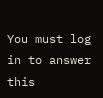You must log in to answer this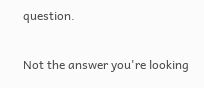question.

Not the answer you're looking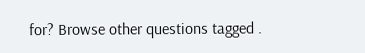for? Browse other questions tagged .